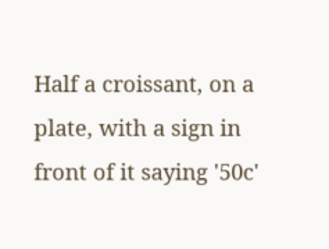Half a croissant, on a plate, with a sign in front of it saying '50c'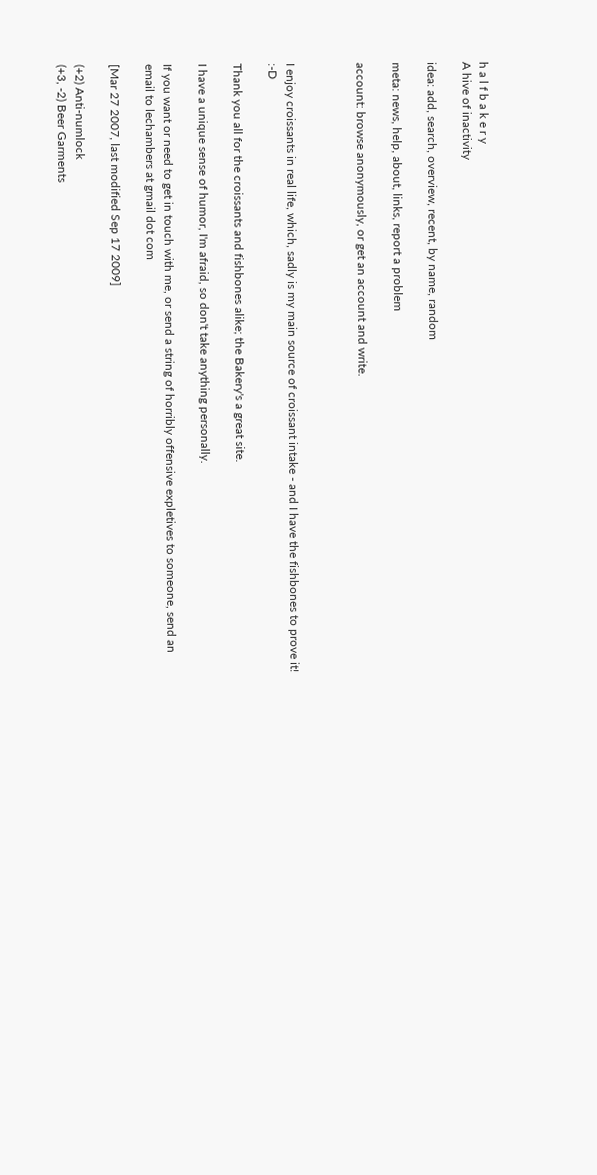h a l f b a k e r y
A hive of inactivity

idea: add, search, overview, recent, by name, random

meta: news, help, about, links, report a problem

account: browse anonymously, or get an account and write.



I enjoy croissants in real life, which, sadly is my main source of croissant intake - and I have the fishbones to prove it! :-D

Thank you all for the croissants and fishbones alike; the Bakery's a great site.

I have a unique sense of humor, I'm afraid, so don't take anything personally.

If you want or need to get in touch with me, or send a string of horribly offensive expletives to someone, send an email to lechambers at gmail dot com

[Mar 27 2007, last modified Sep 17 2009]

(+2) Anti-numlock
(+3, -2) Beer Garments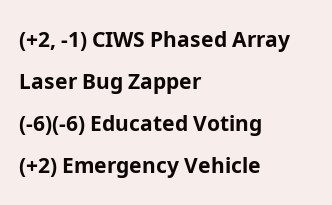(+2, -1) CIWS Phased Array Laser Bug Zapper
(-6)(-6) Educated Voting
(+2) Emergency Vehicle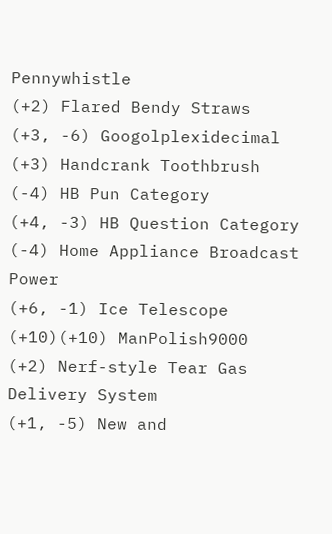Pennywhistle
(+2) Flared Bendy Straws
(+3, -6) Googolplexidecimal
(+3) Handcrank Toothbrush
(-4) HB Pun Category
(+4, -3) HB Question Category
(-4) Home Appliance Broadcast Power
(+6, -1) Ice Telescope
(+10)(+10) ManPolish9000
(+2) Nerf-style Tear Gas Delivery System
(+1, -5) New and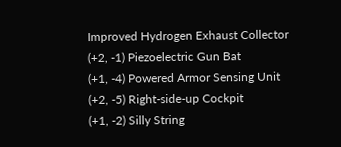Improved Hydrogen Exhaust Collector
(+2, -1) Piezoelectric Gun Bat
(+1, -4) Powered Armor Sensing Unit
(+2, -5) Right-side-up Cockpit
(+1, -2) Silly String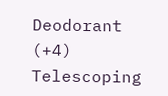Deodorant
(+4) Telescoping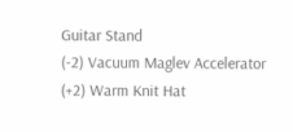Guitar Stand
(-2) Vacuum Maglev Accelerator
(+2) Warm Knit Hat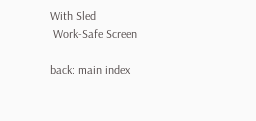With Sled
 Work-Safe Screen

back: main index